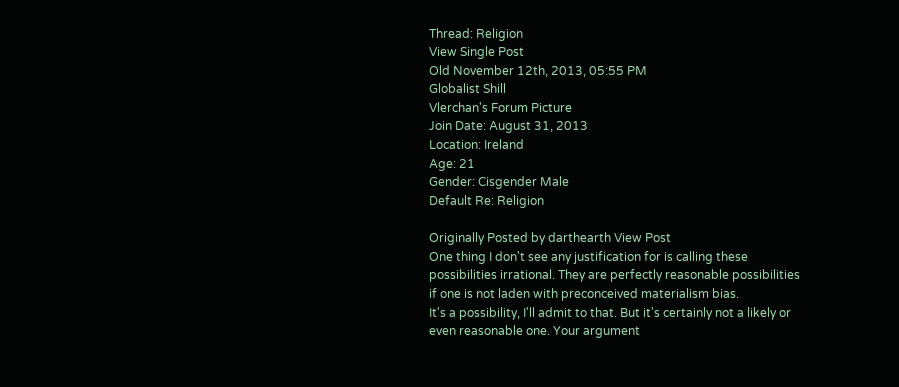Thread: Religion
View Single Post
Old November 12th, 2013, 05:55 PM
Globalist Shill
Vlerchan's Forum Picture
Join Date: August 31, 2013
Location: Ireland
Age: 21
Gender: Cisgender Male
Default Re: Religion

Originally Posted by darthearth View Post
One thing I don't see any justification for is calling these possibilities irrational. They are perfectly reasonable possibilities if one is not laden with preconceived materialism bias.
It's a possibility, I'll admit to that. But it's certainly not a likely or even reasonable one. Your argument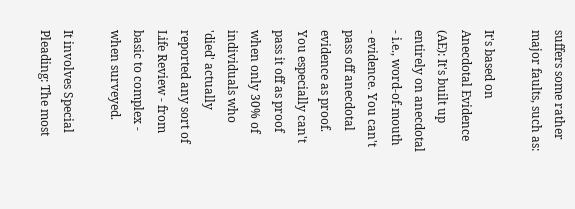suffers some rather major faults, such as:

It's based on Anecdotal Evidence (AE): It's built up entirely on anecdotal - i.e., word-of-mouth - evidence. You can't pass off anecdotal evidence as proof. You especially can't pass it off as proof when only 30% of individuals who 'died' actually reported any sort of Life Review - from basic to complex - when surveyed.

It involves Special Pleading: The most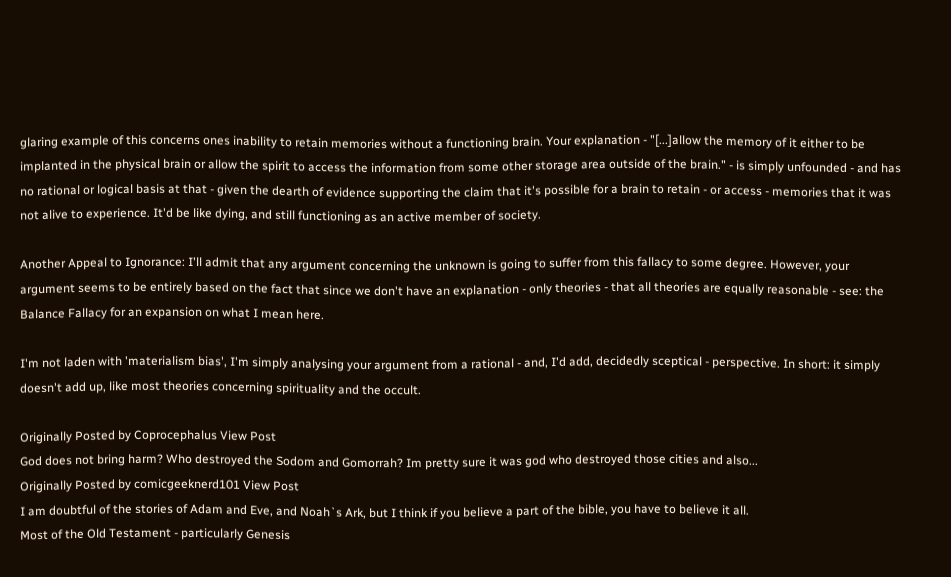glaring example of this concerns ones inability to retain memories without a functioning brain. Your explanation - "[...]allow the memory of it either to be implanted in the physical brain or allow the spirit to access the information from some other storage area outside of the brain." - is simply unfounded - and has no rational or logical basis at that - given the dearth of evidence supporting the claim that it's possible for a brain to retain - or access - memories that it was not alive to experience. It'd be like dying, and still functioning as an active member of society.

Another Appeal to Ignorance: I'll admit that any argument concerning the unknown is going to suffer from this fallacy to some degree. However, your argument seems to be entirely based on the fact that since we don't have an explanation - only theories - that all theories are equally reasonable - see: the Balance Fallacy for an expansion on what I mean here.

I'm not laden with 'materialism bias', I'm simply analysing your argument from a rational - and, I'd add, decidedly sceptical - perspective. In short: it simply doesn't add up, like most theories concerning spirituality and the occult.

Originally Posted by Coprocephalus View Post
God does not bring harm? Who destroyed the Sodom and Gomorrah? Im pretty sure it was god who destroyed those cities and also...
Originally Posted by comicgeeknerd101 View Post
I am doubtful of the stories of Adam and Eve, and Noah`s Ark, but I think if you believe a part of the bible, you have to believe it all.
Most of the Old Testament - particularly Genesis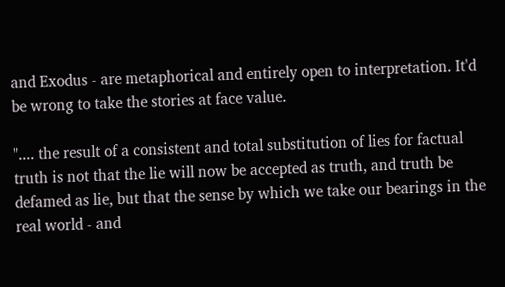and Exodus - are metaphorical and entirely open to interpretation. It'd be wrong to take the stories at face value.

".... the result of a consistent and total substitution of lies for factual truth is not that the lie will now be accepted as truth, and truth be defamed as lie, but that the sense by which we take our bearings in the real world - and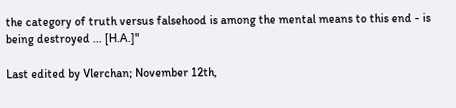the category of truth versus falsehood is among the mental means to this end - is being destroyed ... [H.A.]"

Last edited by Vlerchan; November 12th,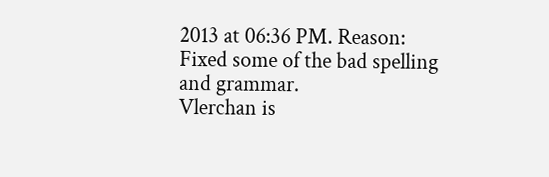2013 at 06:36 PM. Reason: Fixed some of the bad spelling and grammar.
Vlerchan is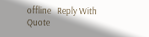offline   Reply With Quote